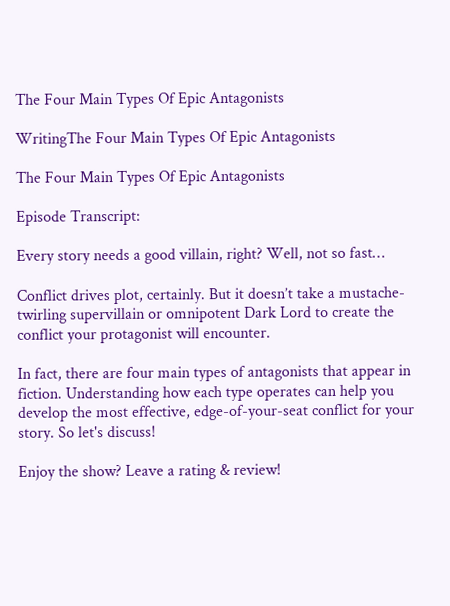The Four Main Types Of Epic Antagonists

WritingThe Four Main Types Of Epic Antagonists

The Four Main Types Of Epic Antagonists

Episode Transcript:

Every story needs a good villain, right? Well, not so fast…

Conflict drives plot, certainly. But it doesn’t take a mustache-twirling supervillain or omnipotent Dark Lord to create the conflict your protagonist will encounter.

In fact, there are four main types of antagonists that appear in fiction. Understanding how each type operates can help you develop the most effective, edge-of-your-seat conflict for your story. So let's discuss!

Enjoy the show? Leave a rating & review!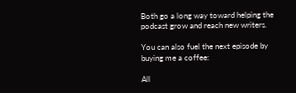Both go a long way toward helping the podcast grow and reach new writers.

You can also fuel the next episode by buying me a coffee:

All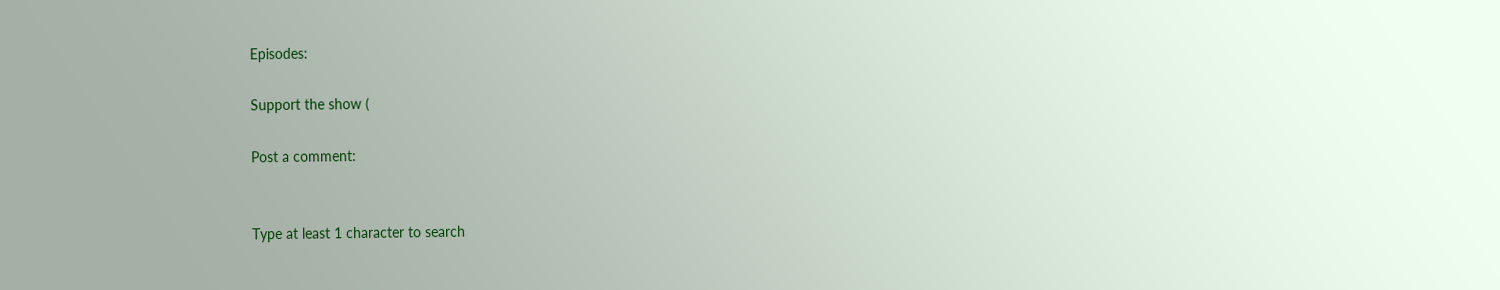Episodes:

Support the show (

Post a comment:


Type at least 1 character to search